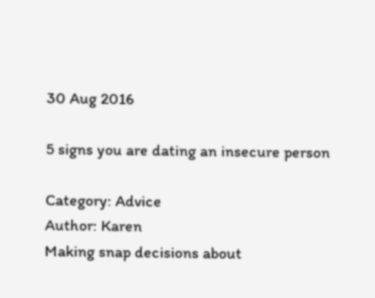30 Aug 2016

5 signs you are dating an insecure person

Category: Advice
Author: Karen
Making snap decisions about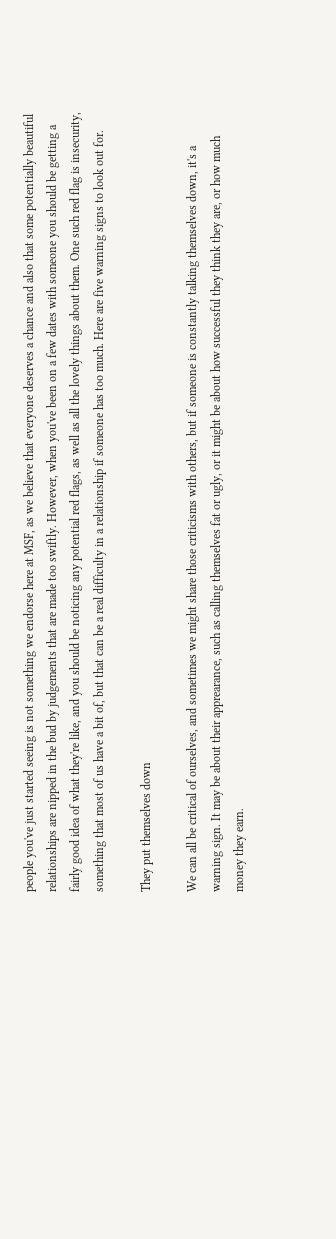people you've just started seeing is not something we endorse here at MSF, as we believe that everyone deserves a chance and also that some potentially beautiful relationships are nipped in the bud by judgements that are made too swiftly. However, when you've been on a few dates with someone you should be getting a fairly good idea of what they're like, and you should be noticing any potential red flags, as well as all the lovely things about them. One such red flag is insecurity, something that most of us have a bit of, but that can be a real difficulty in a relationship if someone has too much. Here are five warning signs to look out for.

They put themselves down

We can all be critical of ourselves, and sometimes we might share those criticisms with others, but if someone is constantly talking themselves down, it's a warning sign. It may be about their apprearance, such as calling themselves fat or ugly, or it might be about how successful they think they are, or how much money they earn.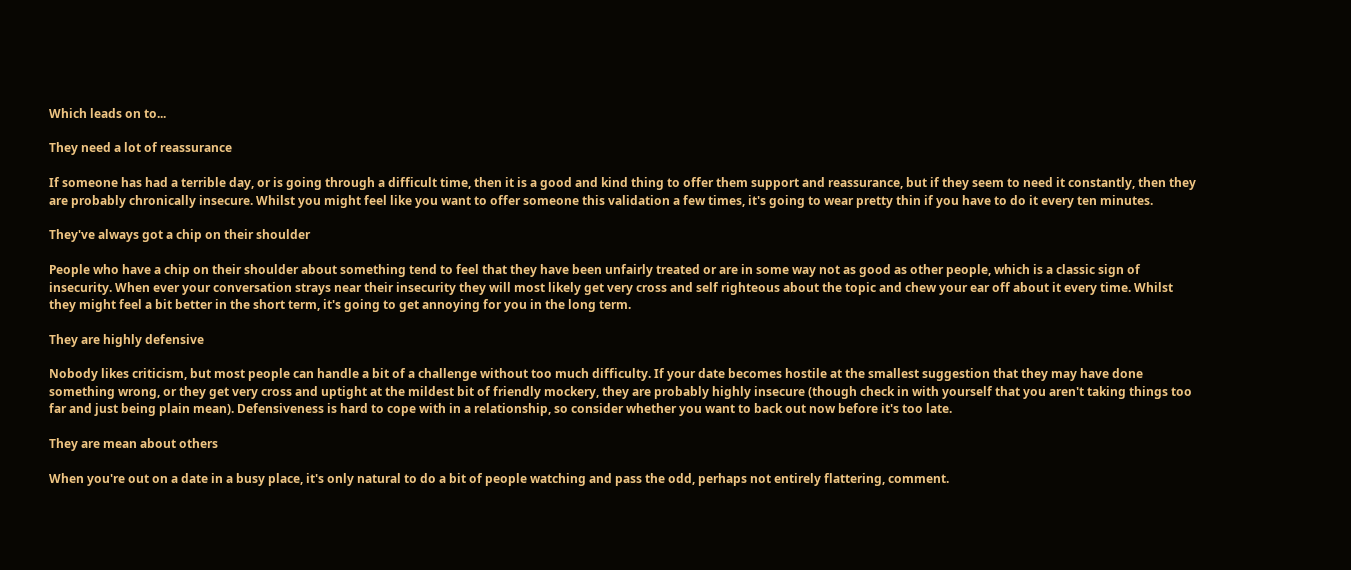Which leads on to...

They need a lot of reassurance

If someone has had a terrible day, or is going through a difficult time, then it is a good and kind thing to offer them support and reassurance, but if they seem to need it constantly, then they are probably chronically insecure. Whilst you might feel like you want to offer someone this validation a few times, it's going to wear pretty thin if you have to do it every ten minutes.

They've always got a chip on their shoulder

People who have a chip on their shoulder about something tend to feel that they have been unfairly treated or are in some way not as good as other people, which is a classic sign of insecurity. When ever your conversation strays near their insecurity they will most likely get very cross and self righteous about the topic and chew your ear off about it every time. Whilst they might feel a bit better in the short term, it's going to get annoying for you in the long term.

They are highly defensive

Nobody likes criticism, but most people can handle a bit of a challenge without too much difficulty. If your date becomes hostile at the smallest suggestion that they may have done something wrong, or they get very cross and uptight at the mildest bit of friendly mockery, they are probably highly insecure (though check in with yourself that you aren't taking things too far and just being plain mean). Defensiveness is hard to cope with in a relationship, so consider whether you want to back out now before it's too late.

They are mean about others

When you're out on a date in a busy place, it's only natural to do a bit of people watching and pass the odd, perhaps not entirely flattering, comment.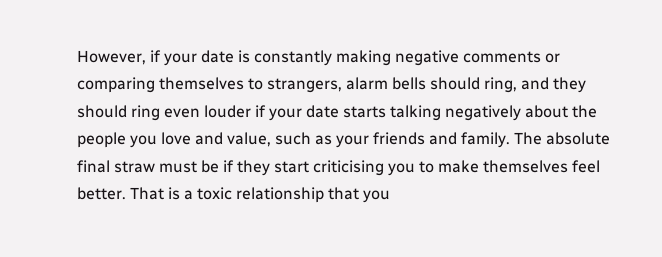However, if your date is constantly making negative comments or comparing themselves to strangers, alarm bells should ring, and they should ring even louder if your date starts talking negatively about the people you love and value, such as your friends and family. The absolute final straw must be if they start criticising you to make themselves feel better. That is a toxic relationship that you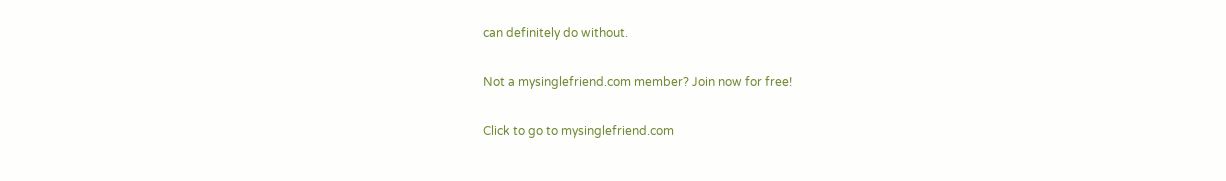can definitely do without.

Not a mysinglefriend.com member? Join now for free!

Click to go to mysinglefriend.com